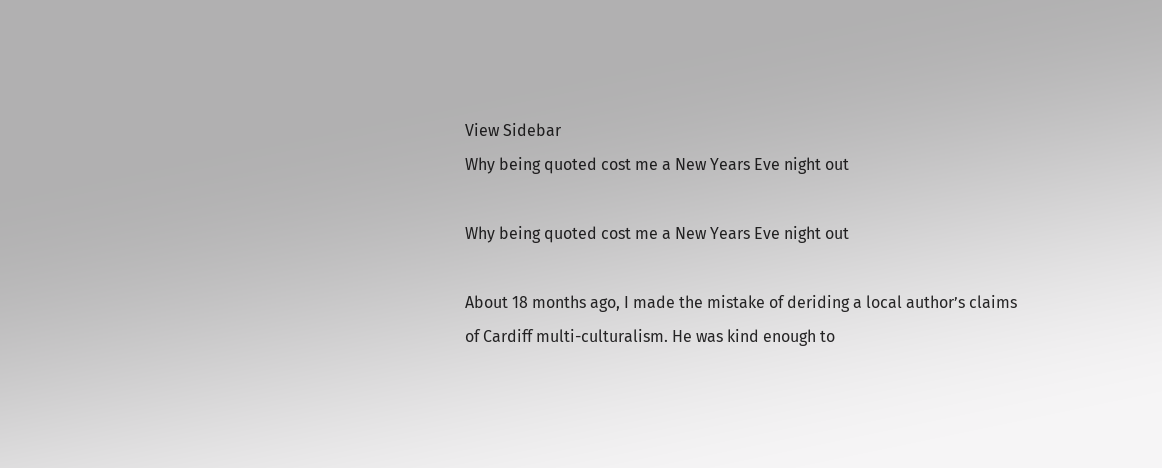View Sidebar
Why being quoted cost me a New Years Eve night out

Why being quoted cost me a New Years Eve night out

About 18 months ago, I made the mistake of deriding a local author’s claims of Cardiff multi-culturalism. He was kind enough to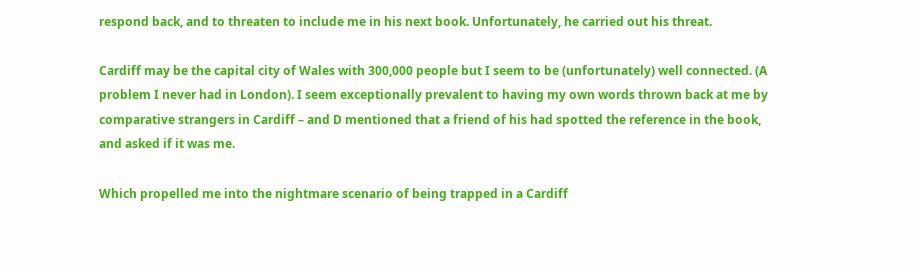respond back, and to threaten to include me in his next book. Unfortunately, he carried out his threat.

Cardiff may be the capital city of Wales with 300,000 people but I seem to be (unfortunately) well connected. (A problem I never had in London). I seem exceptionally prevalent to having my own words thrown back at me by comparative strangers in Cardiff – and D mentioned that a friend of his had spotted the reference in the book, and asked if it was me.

Which propelled me into the nightmare scenario of being trapped in a Cardiff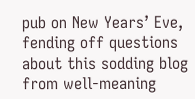pub on New Years’ Eve, fending off questions about this sodding blog from well-meaning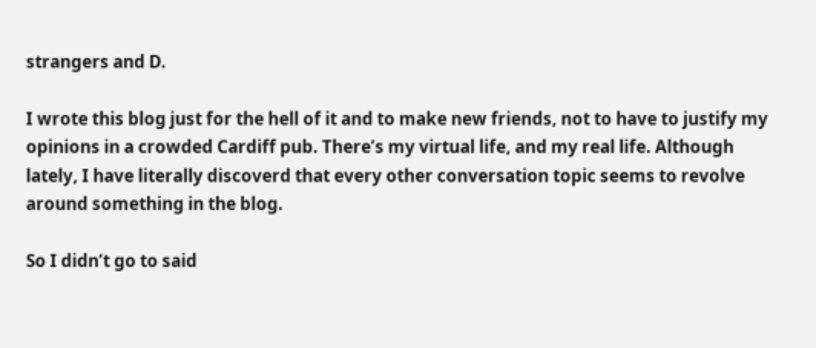strangers and D.

I wrote this blog just for the hell of it and to make new friends, not to have to justify my opinions in a crowded Cardiff pub. There’s my virtual life, and my real life. Although lately, I have literally discoverd that every other conversation topic seems to revolve around something in the blog.

So I didn’t go to said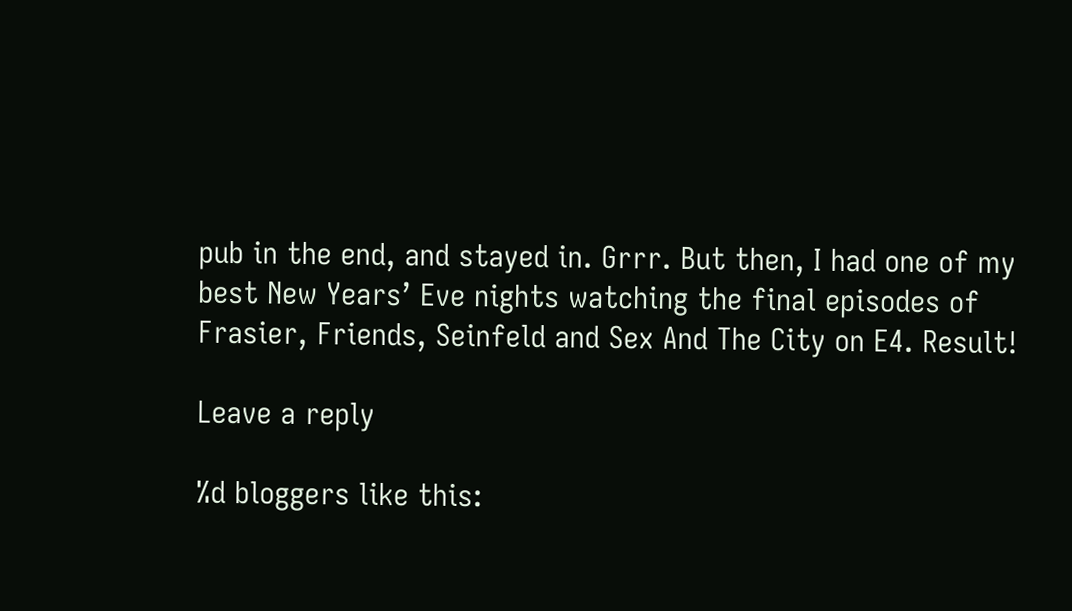pub in the end, and stayed in. Grrr. But then, I had one of my best New Years’ Eve nights watching the final episodes of Frasier, Friends, Seinfeld and Sex And The City on E4. Result!

Leave a reply

%d bloggers like this: